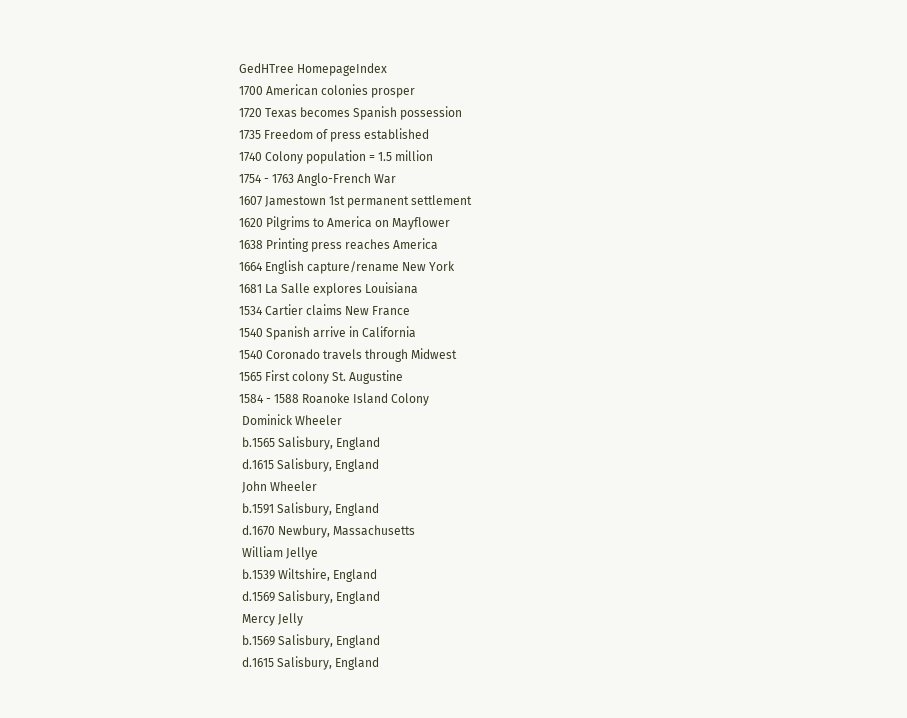GedHTree HomepageIndex
1700 American colonies prosper
1720 Texas becomes Spanish possession
1735 Freedom of press established
1740 Colony population = 1.5 million
1754 - 1763 Anglo-French War
1607 Jamestown 1st permanent settlement
1620 Pilgrims to America on Mayflower
1638 Printing press reaches America
1664 English capture/rename New York
1681 La Salle explores Louisiana
1534 Cartier claims New France
1540 Spanish arrive in California
1540 Coronado travels through Midwest
1565 First colony St. Augustine
1584 - 1588 Roanoke Island Colony
 Dominick Wheeler
 b.1565 Salisbury, England
 d.1615 Salisbury, England
 John Wheeler
 b.1591 Salisbury, England
 d.1670 Newbury, Massachusetts
 William Jellye
 b.1539 Wiltshire, England
 d.1569 Salisbury, England
 Mercy Jelly
 b.1569 Salisbury, England
 d.1615 Salisbury, England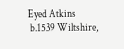Eyed Atkins
 b.1539 Wiltshire,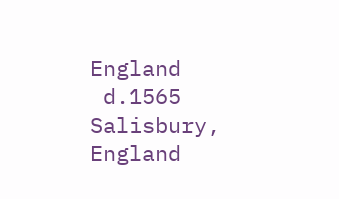England
 d.1565 Salisbury, England